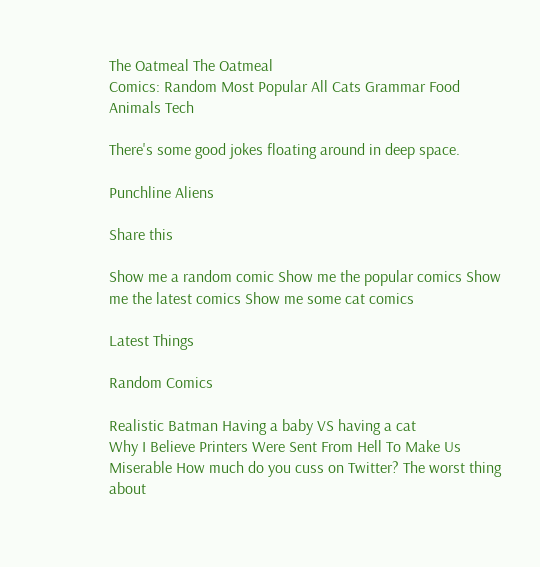The Oatmeal The Oatmeal
Comics: Random Most Popular All Cats Grammar Food Animals Tech

There's some good jokes floating around in deep space.

Punchline Aliens

Share this

Show me a random comic Show me the popular comics Show me the latest comics Show me some cat comics

Latest Things

Random Comics

Realistic Batman Having a baby VS having a cat
Why I Believe Printers Were Sent From Hell To Make Us Miserable How much do you cuss on Twitter? The worst thing about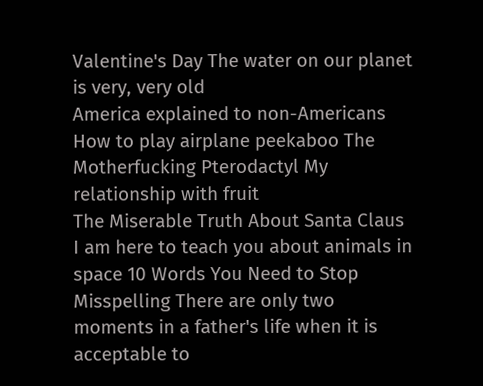Valentine's Day The water on our planet is very, very old
America explained to non-Americans How to play airplane peekaboo The Motherfucking Pterodactyl My relationship with fruit
The Miserable Truth About Santa Claus I am here to teach you about animals in space 10 Words You Need to Stop Misspelling There are only two moments in a father's life when it is acceptable to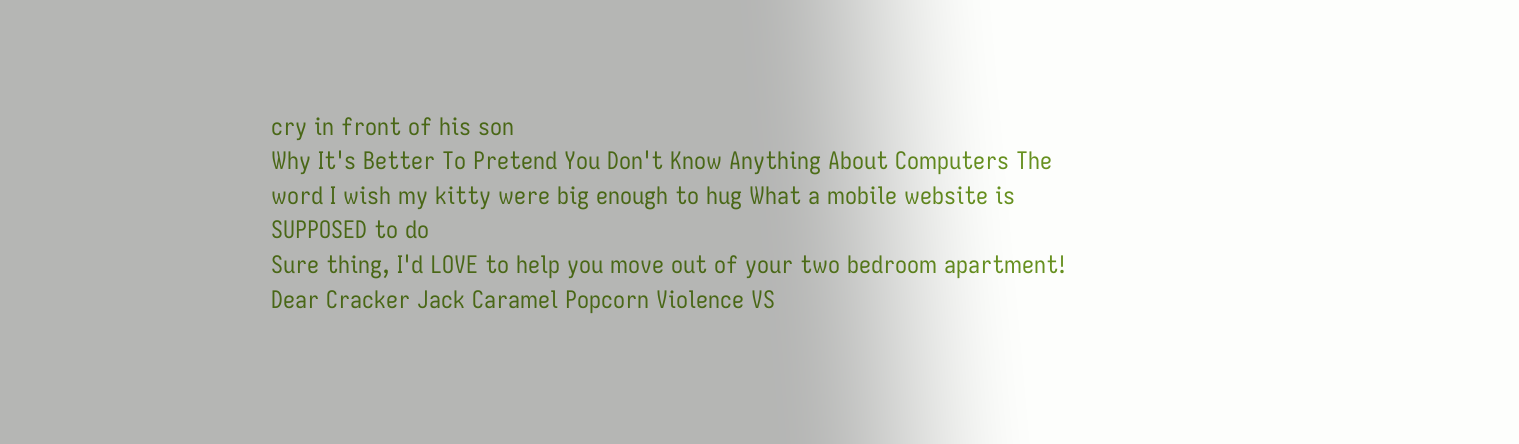cry in front of his son
Why It's Better To Pretend You Don't Know Anything About Computers The word I wish my kitty were big enough to hug What a mobile website is SUPPOSED to do
Sure thing, I'd LOVE to help you move out of your two bedroom apartment! Dear Cracker Jack Caramel Popcorn Violence VS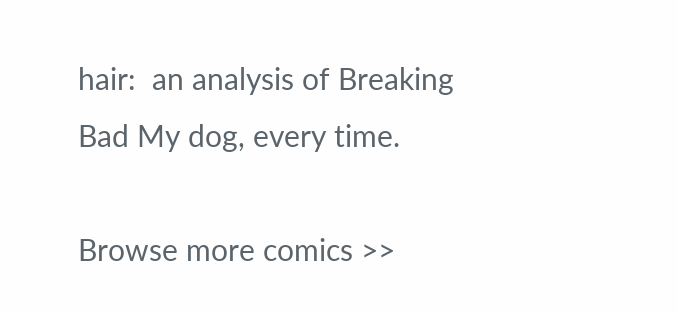hair:  an analysis of Breaking Bad My dog, every time.

Browse more comics >>